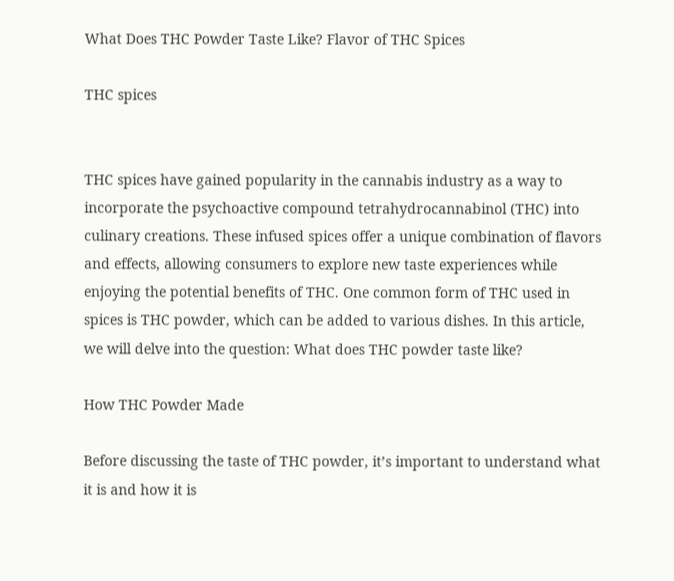What Does THC Powder Taste Like? Flavor of THC Spices

THC spices


THC spices have gained popularity in the cannabis industry as a way to incorporate the psychoactive compound tetrahydrocannabinol (THC) into culinary creations. These infused spices offer a unique combination of flavors and effects, allowing consumers to explore new taste experiences while enjoying the potential benefits of THC. One common form of THC used in spices is THC powder, which can be added to various dishes. In this article, we will delve into the question: What does THC powder taste like?

How THC Powder Made

Before discussing the taste of THC powder, it’s important to understand what it is and how it is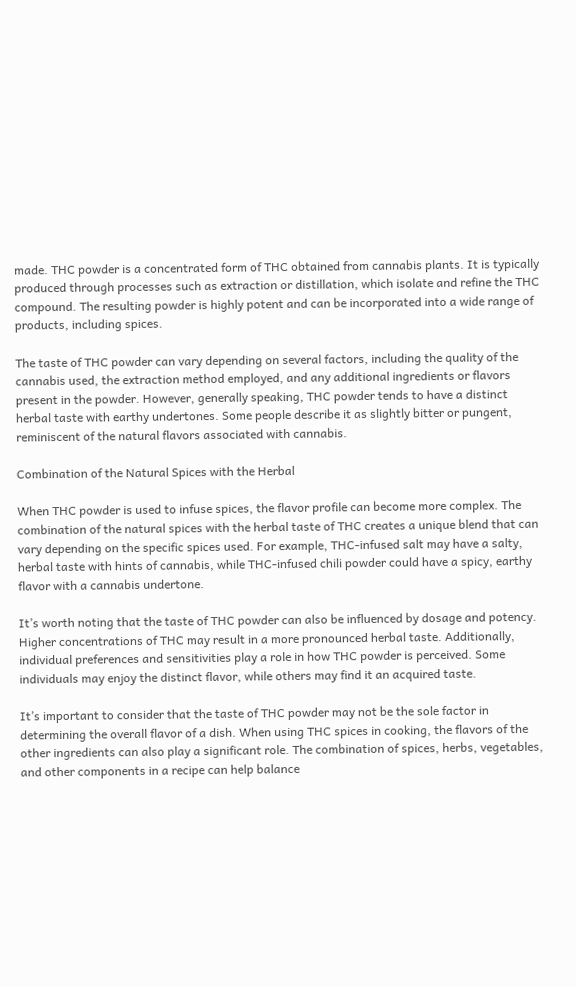made. THC powder is a concentrated form of THC obtained from cannabis plants. It is typically produced through processes such as extraction or distillation, which isolate and refine the THC compound. The resulting powder is highly potent and can be incorporated into a wide range of products, including spices.

The taste of THC powder can vary depending on several factors, including the quality of the cannabis used, the extraction method employed, and any additional ingredients or flavors present in the powder. However, generally speaking, THC powder tends to have a distinct herbal taste with earthy undertones. Some people describe it as slightly bitter or pungent, reminiscent of the natural flavors associated with cannabis.

Combination of the Natural Spices with the Herbal

When THC powder is used to infuse spices, the flavor profile can become more complex. The combination of the natural spices with the herbal taste of THC creates a unique blend that can vary depending on the specific spices used. For example, THC-infused salt may have a salty, herbal taste with hints of cannabis, while THC-infused chili powder could have a spicy, earthy flavor with a cannabis undertone.

It’s worth noting that the taste of THC powder can also be influenced by dosage and potency. Higher concentrations of THC may result in a more pronounced herbal taste. Additionally, individual preferences and sensitivities play a role in how THC powder is perceived. Some individuals may enjoy the distinct flavor, while others may find it an acquired taste.

It’s important to consider that the taste of THC powder may not be the sole factor in determining the overall flavor of a dish. When using THC spices in cooking, the flavors of the other ingredients can also play a significant role. The combination of spices, herbs, vegetables, and other components in a recipe can help balance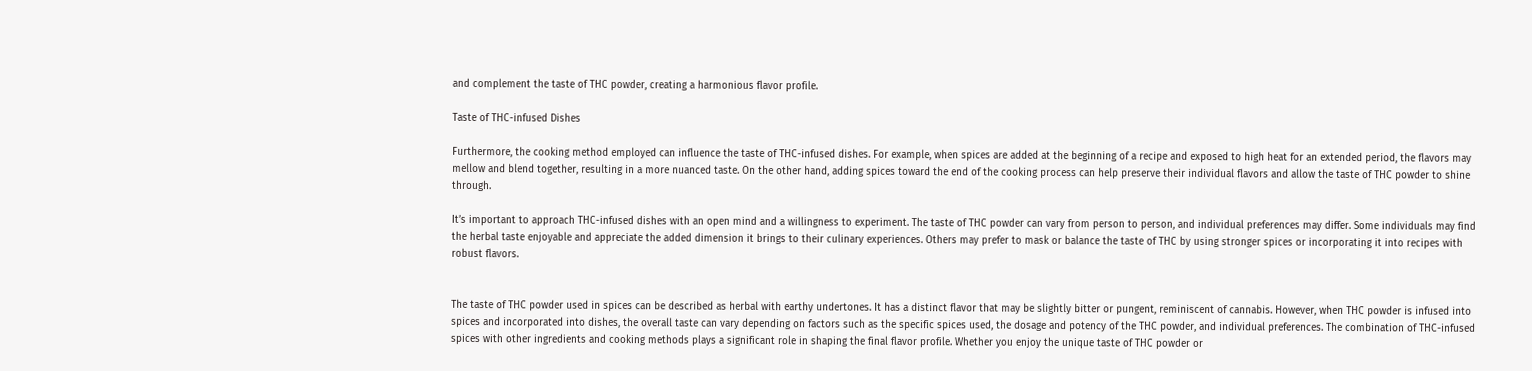and complement the taste of THC powder, creating a harmonious flavor profile.

Taste of THC-infused Dishes

Furthermore, the cooking method employed can influence the taste of THC-infused dishes. For example, when spices are added at the beginning of a recipe and exposed to high heat for an extended period, the flavors may mellow and blend together, resulting in a more nuanced taste. On the other hand, adding spices toward the end of the cooking process can help preserve their individual flavors and allow the taste of THC powder to shine through.

It’s important to approach THC-infused dishes with an open mind and a willingness to experiment. The taste of THC powder can vary from person to person, and individual preferences may differ. Some individuals may find the herbal taste enjoyable and appreciate the added dimension it brings to their culinary experiences. Others may prefer to mask or balance the taste of THC by using stronger spices or incorporating it into recipes with robust flavors.


The taste of THC powder used in spices can be described as herbal with earthy undertones. It has a distinct flavor that may be slightly bitter or pungent, reminiscent of cannabis. However, when THC powder is infused into spices and incorporated into dishes, the overall taste can vary depending on factors such as the specific spices used, the dosage and potency of the THC powder, and individual preferences. The combination of THC-infused spices with other ingredients and cooking methods plays a significant role in shaping the final flavor profile. Whether you enjoy the unique taste of THC powder or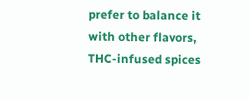prefer to balance it with other flavors, THC-infused spices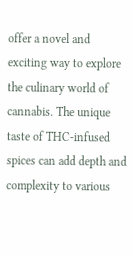offer a novel and exciting way to explore the culinary world of cannabis. The unique taste of THC-infused spices can add depth and complexity to various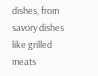dishes, from savory dishes like grilled meats